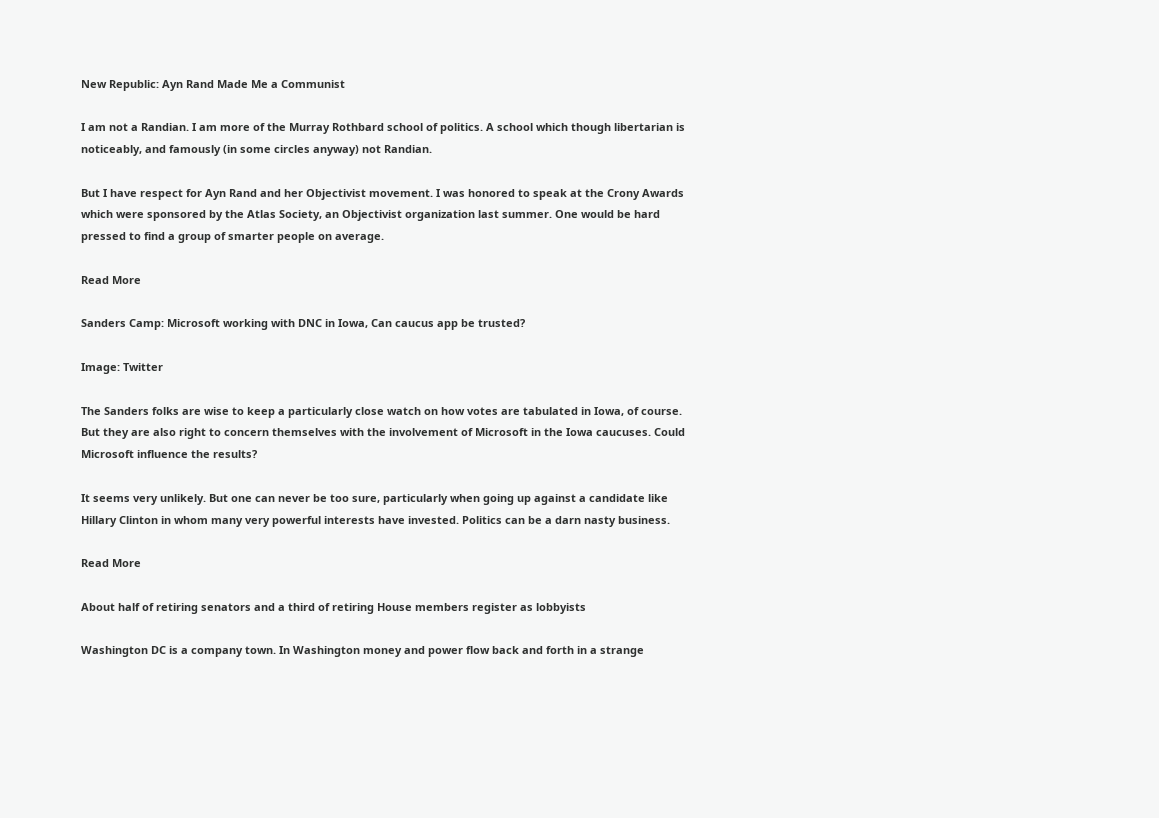New Republic: Ayn Rand Made Me a Communist

I am not a Randian. I am more of the Murray Rothbard school of politics. A school which though libertarian is noticeably, and famously (in some circles anyway) not Randian.

But I have respect for Ayn Rand and her Objectivist movement. I was honored to speak at the Crony Awards which were sponsored by the Atlas Society, an Objectivist organization last summer. One would be hard pressed to find a group of smarter people on average.

Read More

Sanders Camp: Microsoft working with DNC in Iowa, Can caucus app be trusted?

Image: Twitter

The Sanders folks are wise to keep a particularly close watch on how votes are tabulated in Iowa, of course. But they are also right to concern themselves with the involvement of Microsoft in the Iowa caucuses. Could Microsoft influence the results?

It seems very unlikely. But one can never be too sure, particularly when going up against a candidate like Hillary Clinton in whom many very powerful interests have invested. Politics can be a darn nasty business.

Read More

About half of retiring senators and a third of retiring House members register as lobbyists

Washington DC is a company town. In Washington money and power flow back and forth in a strange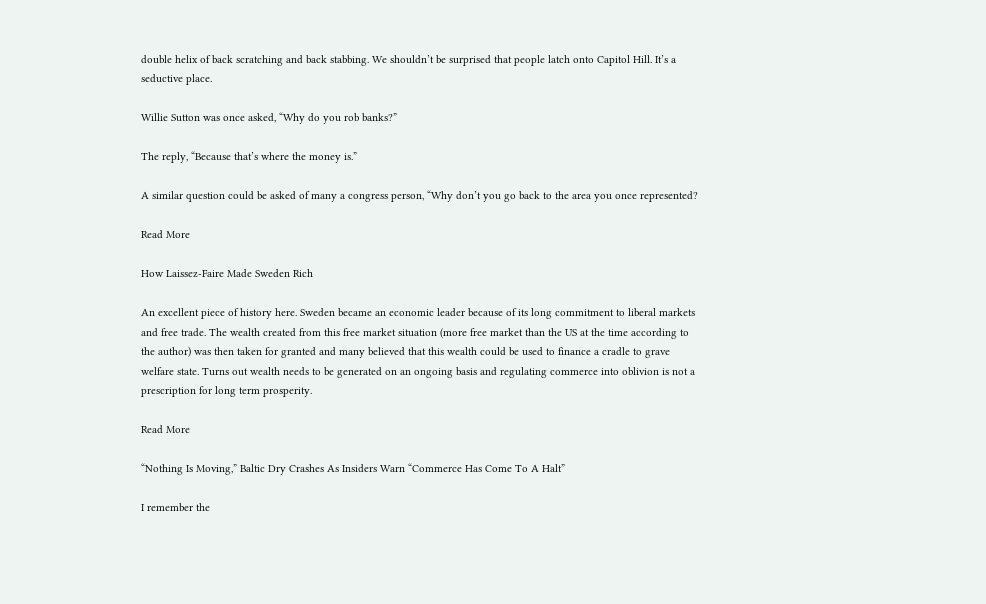double helix of back scratching and back stabbing. We shouldn’t be surprised that people latch onto Capitol Hill. It’s a seductive place.

Willie Sutton was once asked, “Why do you rob banks?”

The reply, “Because that’s where the money is.”

A similar question could be asked of many a congress person, “Why don’t you go back to the area you once represented?

Read More

How Laissez-Faire Made Sweden Rich

An excellent piece of history here. Sweden became an economic leader because of its long commitment to liberal markets and free trade. The wealth created from this free market situation (more free market than the US at the time according to the author) was then taken for granted and many believed that this wealth could be used to finance a cradle to grave welfare state. Turns out wealth needs to be generated on an ongoing basis and regulating commerce into oblivion is not a prescription for long term prosperity.

Read More

“Nothing Is Moving,” Baltic Dry Crashes As Insiders Warn “Commerce Has Come To A Halt”

I remember the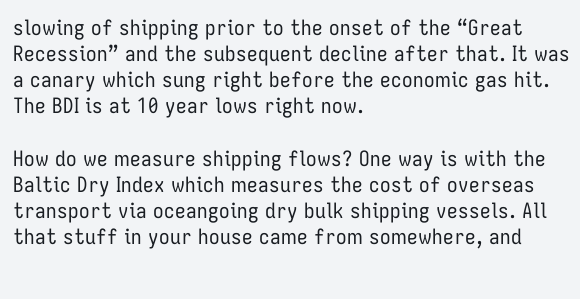slowing of shipping prior to the onset of the “Great Recession” and the subsequent decline after that. It was a canary which sung right before the economic gas hit. The BDI is at 10 year lows right now.

How do we measure shipping flows? One way is with the Baltic Dry Index which measures the cost of overseas transport via oceangoing dry bulk shipping vessels. All that stuff in your house came from somewhere, and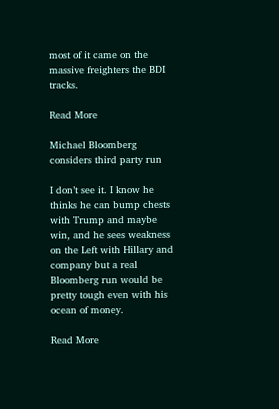most of it came on the massive freighters the BDI tracks.

Read More

Michael Bloomberg considers third party run

I don’t see it. I know he thinks he can bump chests with Trump and maybe win, and he sees weakness on the Left with Hillary and company but a real Bloomberg run would be pretty tough even with his ocean of money.

Read More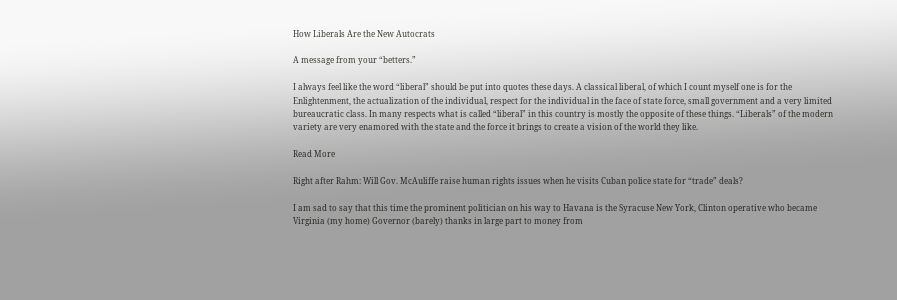How Liberals Are the New Autocrats

A message from your “betters.”

I always feel like the word “liberal” should be put into quotes these days. A classical liberal, of which I count myself one is for the Enlightenment, the actualization of the individual, respect for the individual in the face of state force, small government and a very limited bureaucratic class. In many respects what is called “liberal” in this country is mostly the opposite of these things. “Liberals” of the modern variety are very enamored with the state and the force it brings to create a vision of the world they like.

Read More

Right after Rahm: Will Gov. McAuliffe raise human rights issues when he visits Cuban police state for “trade” deals?

I am sad to say that this time the prominent politician on his way to Havana is the Syracuse New York, Clinton operative who became Virginia (my home) Governor (barely) thanks in large part to money from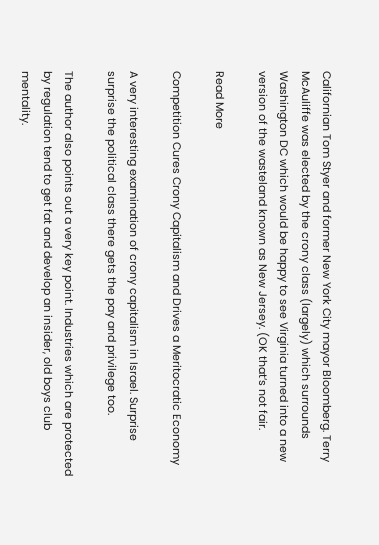Californian Tom Styer and former New York City mayor Bloomberg. Terry McAuliffe was elected by the crony class (largely) which surrounds Washington DC which would be happy to see Virginia turned into a new version of the wasteland known as New Jersey. (OK that’s not fair.

Read More

Competition Cures Crony Capitalism and Drives a Meritocratic Economy

A very interesting examination of crony capitalism in Israel. Surprise surprise the political class there gets the pay and privilege too.

The author also points out a very key point. Industries which are protected by regulation tend to get fat and develop an insider, old boys club mentality.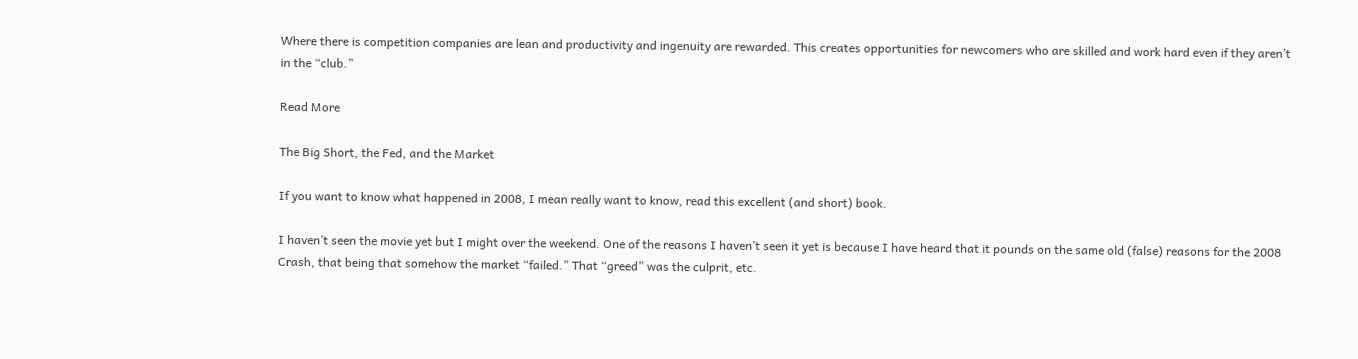Where there is competition companies are lean and productivity and ingenuity are rewarded. This creates opportunities for newcomers who are skilled and work hard even if they aren’t in the “club.”

Read More

The Big Short, the Fed, and the Market

If you want to know what happened in 2008, I mean really want to know, read this excellent (and short) book.

I haven’t seen the movie yet but I might over the weekend. One of the reasons I haven’t seen it yet is because I have heard that it pounds on the same old (false) reasons for the 2008 Crash, that being that somehow the market “failed.” That “greed” was the culprit, etc.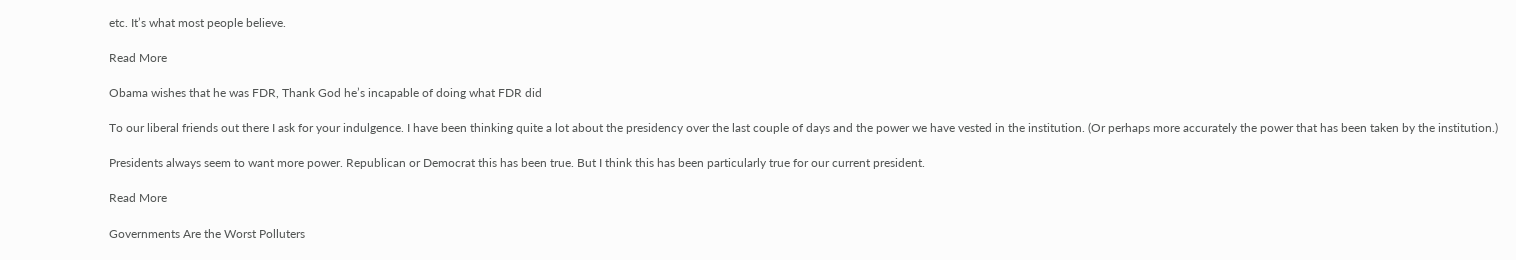etc. It’s what most people believe.

Read More

Obama wishes that he was FDR, Thank God he’s incapable of doing what FDR did

To our liberal friends out there I ask for your indulgence. I have been thinking quite a lot about the presidency over the last couple of days and the power we have vested in the institution. (Or perhaps more accurately the power that has been taken by the institution.)

Presidents always seem to want more power. Republican or Democrat this has been true. But I think this has been particularly true for our current president.

Read More

Governments Are the Worst Polluters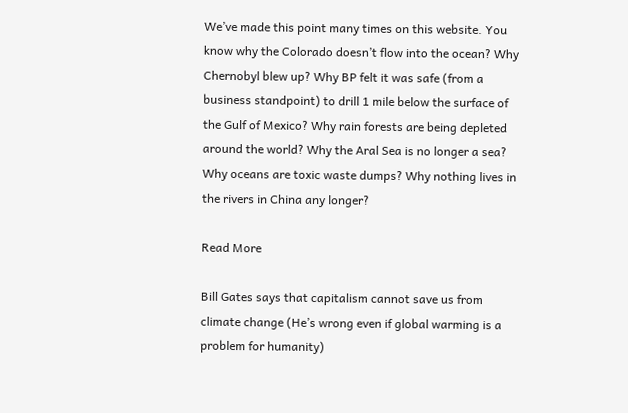We’ve made this point many times on this website. You know why the Colorado doesn’t flow into the ocean? Why Chernobyl blew up? Why BP felt it was safe (from a business standpoint) to drill 1 mile below the surface of the Gulf of Mexico? Why rain forests are being depleted around the world? Why the Aral Sea is no longer a sea? Why oceans are toxic waste dumps? Why nothing lives in the rivers in China any longer?

Read More

Bill Gates says that capitalism cannot save us from climate change (He’s wrong even if global warming is a problem for humanity)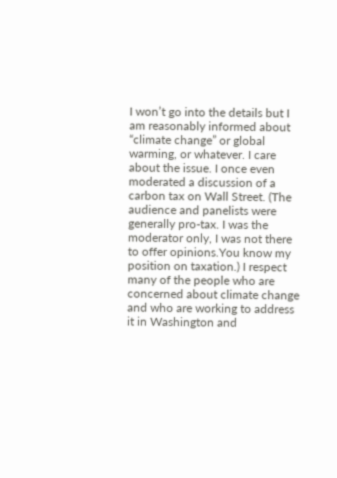I won’t go into the details but I am reasonably informed about “climate change” or global warming, or whatever. I care about the issue. I once even moderated a discussion of a carbon tax on Wall Street. (The audience and panelists were generally pro-tax. I was the moderator only, I was not there to offer opinions.You know my position on taxation.) I respect many of the people who are concerned about climate change and who are working to address it in Washington and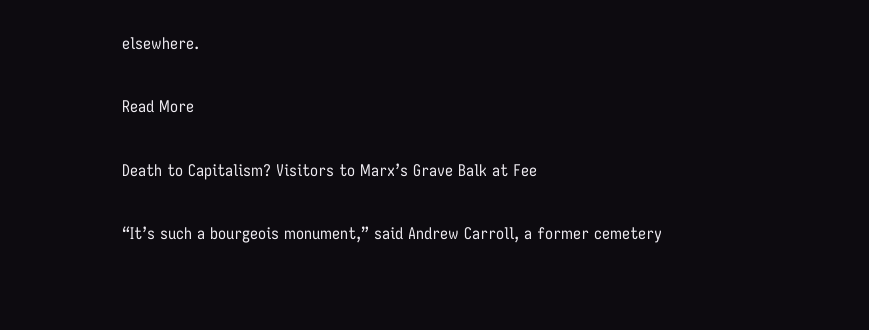elsewhere.

Read More

Death to Capitalism? Visitors to Marx’s Grave Balk at Fee

“It’s such a bourgeois monument,” said Andrew Carroll, a former cemetery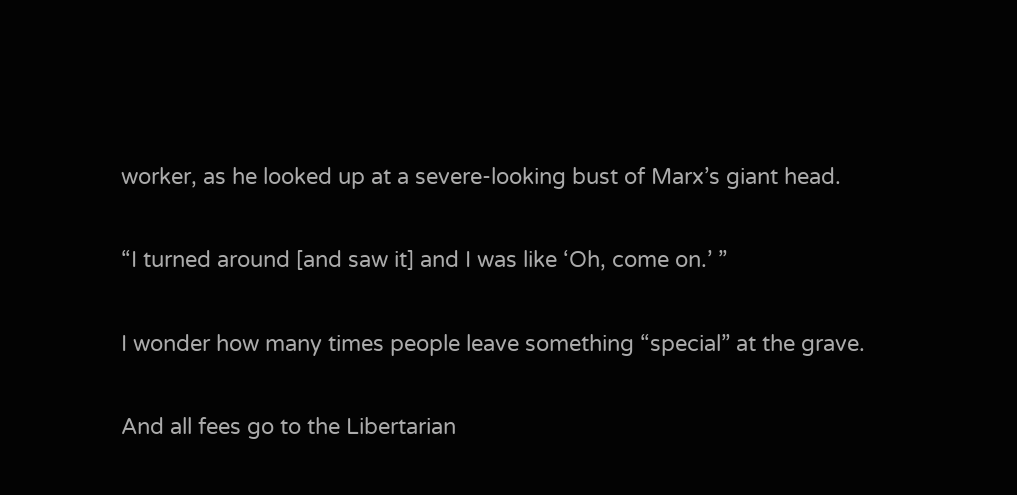worker, as he looked up at a severe-looking bust of Marx’s giant head.

“I turned around [and saw it] and I was like ‘Oh, come on.’ ”

I wonder how many times people leave something “special” at the grave.

And all fees go to the Libertarian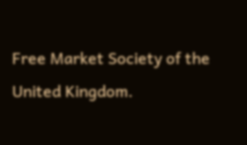Free Market Society of the United Kingdom.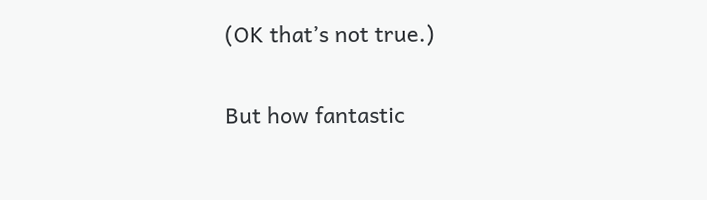(OK that’s not true.)

But how fantastic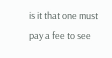is it that one must pay a fee to see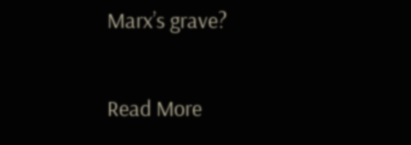Marx’s grave?

Read More